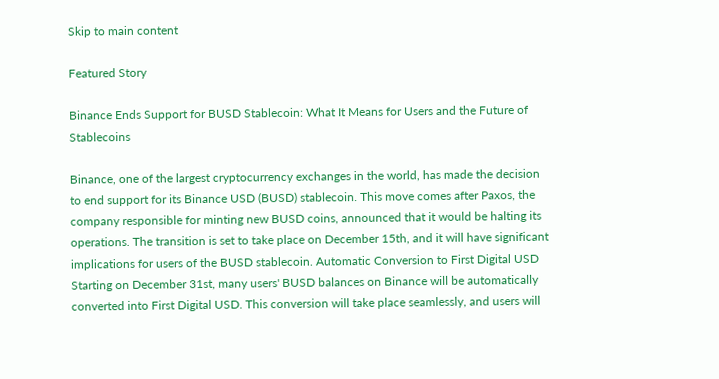Skip to main content

Featured Story

Binance Ends Support for BUSD Stablecoin: What It Means for Users and the Future of Stablecoins

Binance, one of the largest cryptocurrency exchanges in the world, has made the decision to end support for its Binance USD (BUSD) stablecoin. This move comes after Paxos, the company responsible for minting new BUSD coins, announced that it would be halting its operations. The transition is set to take place on December 15th, and it will have significant implications for users of the BUSD stablecoin. Automatic Conversion to First Digital USD Starting on December 31st, many users' BUSD balances on Binance will be automatically converted into First Digital USD. This conversion will take place seamlessly, and users will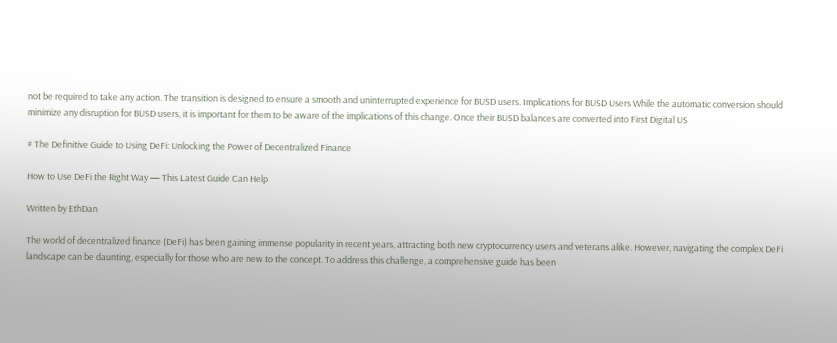not be required to take any action. The transition is designed to ensure a smooth and uninterrupted experience for BUSD users. Implications for BUSD Users While the automatic conversion should minimize any disruption for BUSD users, it is important for them to be aware of the implications of this change. Once their BUSD balances are converted into First Digital US

# The Definitive Guide to Using DeFi: Unlocking the Power of Decentralized Finance

How to Use DeFi the Right Way — This Latest Guide Can Help

Written by EthDan

The world of decentralized finance (DeFi) has been gaining immense popularity in recent years, attracting both new cryptocurrency users and veterans alike. However, navigating the complex DeFi landscape can be daunting, especially for those who are new to the concept. To address this challenge, a comprehensive guide has been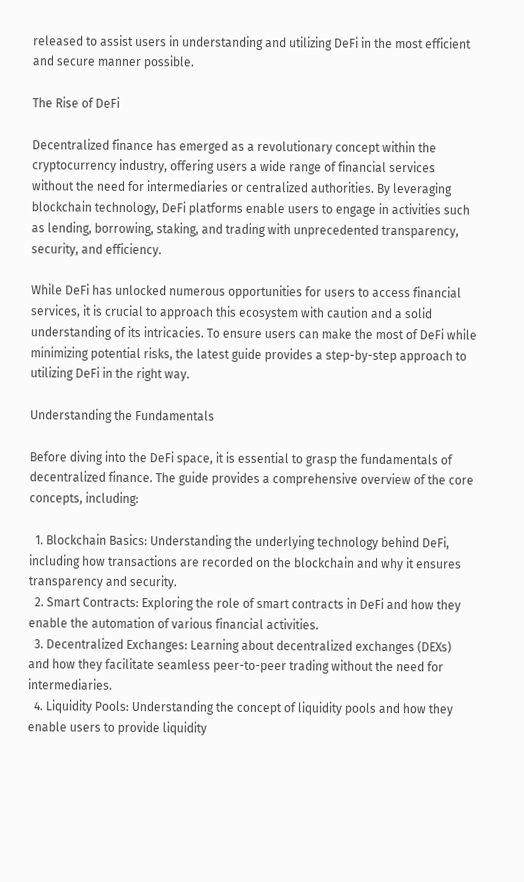released to assist users in understanding and utilizing DeFi in the most efficient and secure manner possible.

The Rise of DeFi

Decentralized finance has emerged as a revolutionary concept within the cryptocurrency industry, offering users a wide range of financial services without the need for intermediaries or centralized authorities. By leveraging blockchain technology, DeFi platforms enable users to engage in activities such as lending, borrowing, staking, and trading with unprecedented transparency, security, and efficiency.

While DeFi has unlocked numerous opportunities for users to access financial services, it is crucial to approach this ecosystem with caution and a solid understanding of its intricacies. To ensure users can make the most of DeFi while minimizing potential risks, the latest guide provides a step-by-step approach to utilizing DeFi in the right way.

Understanding the Fundamentals

Before diving into the DeFi space, it is essential to grasp the fundamentals of decentralized finance. The guide provides a comprehensive overview of the core concepts, including:

  1. Blockchain Basics: Understanding the underlying technology behind DeFi, including how transactions are recorded on the blockchain and why it ensures transparency and security.
  2. Smart Contracts: Exploring the role of smart contracts in DeFi and how they enable the automation of various financial activities.
  3. Decentralized Exchanges: Learning about decentralized exchanges (DEXs) and how they facilitate seamless peer-to-peer trading without the need for intermediaries.
  4. Liquidity Pools: Understanding the concept of liquidity pools and how they enable users to provide liquidity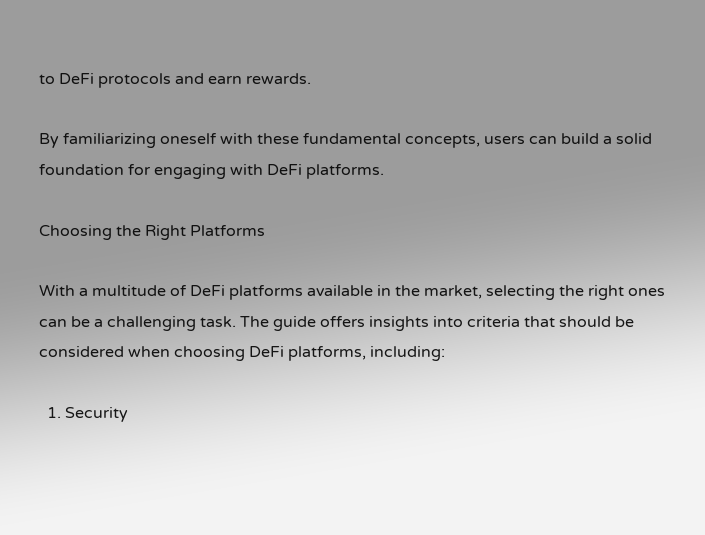to DeFi protocols and earn rewards.

By familiarizing oneself with these fundamental concepts, users can build a solid foundation for engaging with DeFi platforms.

Choosing the Right Platforms

With a multitude of DeFi platforms available in the market, selecting the right ones can be a challenging task. The guide offers insights into criteria that should be considered when choosing DeFi platforms, including:

  1. Security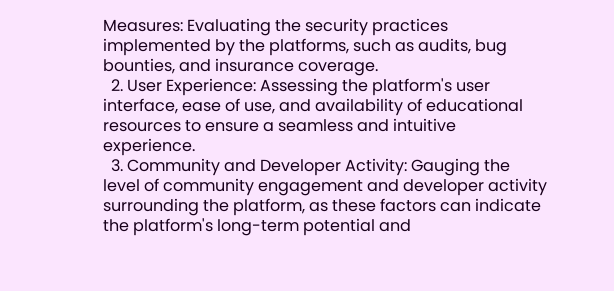Measures: Evaluating the security practices implemented by the platforms, such as audits, bug bounties, and insurance coverage.
  2. User Experience: Assessing the platform's user interface, ease of use, and availability of educational resources to ensure a seamless and intuitive experience.
  3. Community and Developer Activity: Gauging the level of community engagement and developer activity surrounding the platform, as these factors can indicate the platform's long-term potential and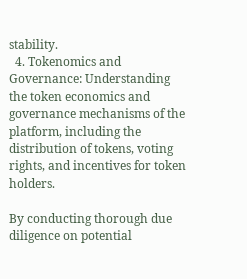stability.
  4. Tokenomics and Governance: Understanding the token economics and governance mechanisms of the platform, including the distribution of tokens, voting rights, and incentives for token holders.

By conducting thorough due diligence on potential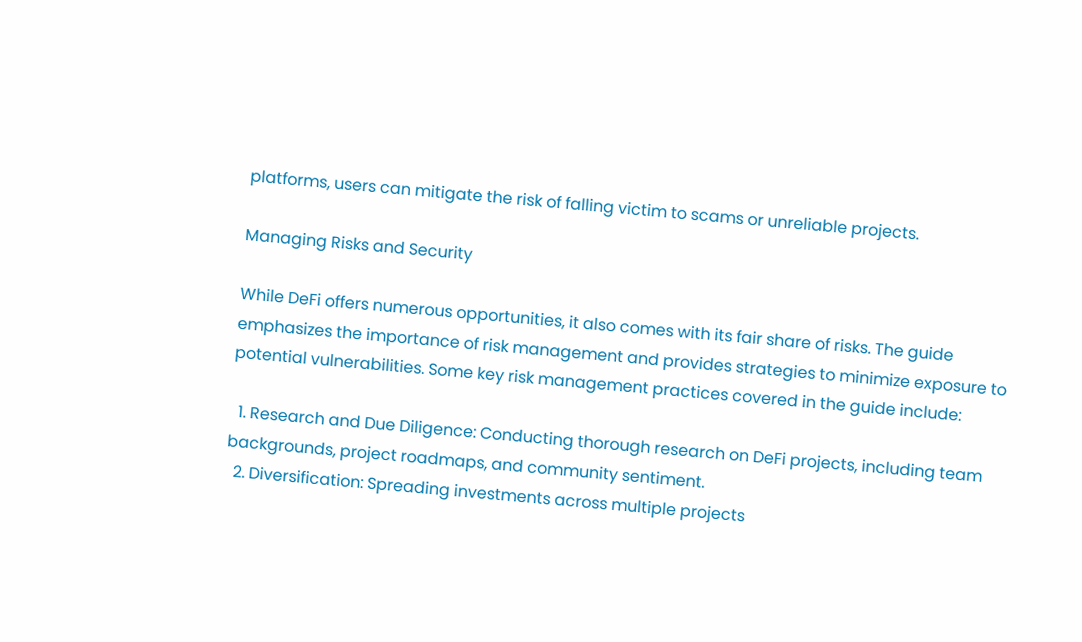platforms, users can mitigate the risk of falling victim to scams or unreliable projects.

Managing Risks and Security

While DeFi offers numerous opportunities, it also comes with its fair share of risks. The guide emphasizes the importance of risk management and provides strategies to minimize exposure to potential vulnerabilities. Some key risk management practices covered in the guide include:

  1. Research and Due Diligence: Conducting thorough research on DeFi projects, including team backgrounds, project roadmaps, and community sentiment.
  2. Diversification: Spreading investments across multiple projects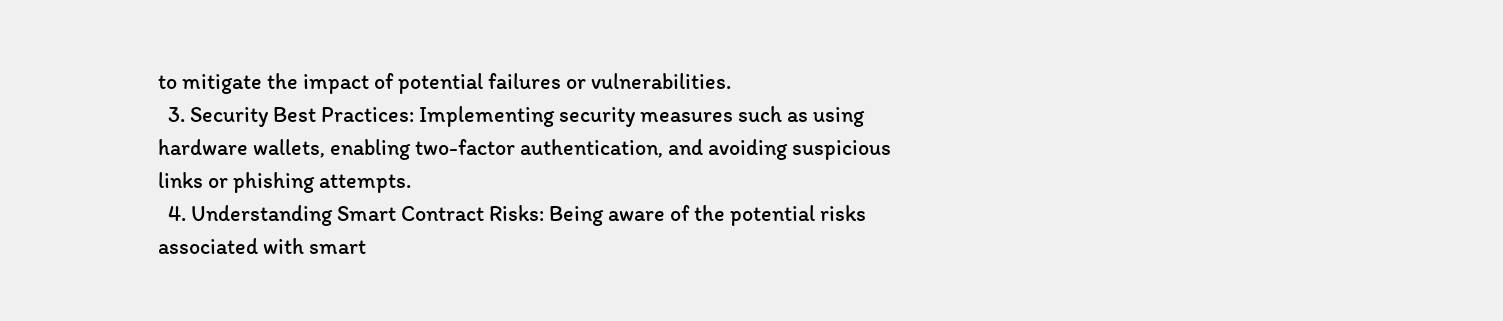to mitigate the impact of potential failures or vulnerabilities.
  3. Security Best Practices: Implementing security measures such as using hardware wallets, enabling two-factor authentication, and avoiding suspicious links or phishing attempts.
  4. Understanding Smart Contract Risks: Being aware of the potential risks associated with smart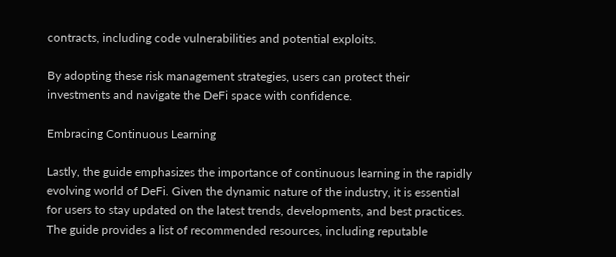contracts, including code vulnerabilities and potential exploits.

By adopting these risk management strategies, users can protect their investments and navigate the DeFi space with confidence.

Embracing Continuous Learning

Lastly, the guide emphasizes the importance of continuous learning in the rapidly evolving world of DeFi. Given the dynamic nature of the industry, it is essential for users to stay updated on the latest trends, developments, and best practices. The guide provides a list of recommended resources, including reputable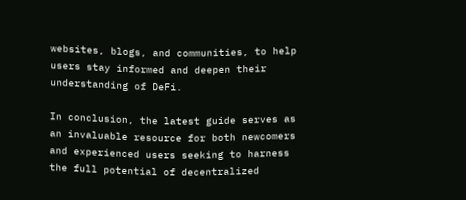websites, blogs, and communities, to help users stay informed and deepen their understanding of DeFi.

In conclusion, the latest guide serves as an invaluable resource for both newcomers and experienced users seeking to harness the full potential of decentralized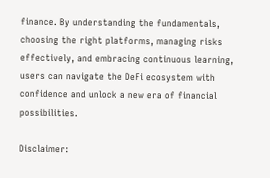finance. By understanding the fundamentals, choosing the right platforms, managing risks effectively, and embracing continuous learning, users can navigate the DeFi ecosystem with confidence and unlock a new era of financial possibilities.

Disclaimer: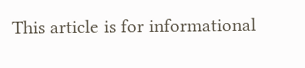This article is for informational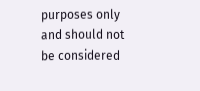purposes only and should not be considered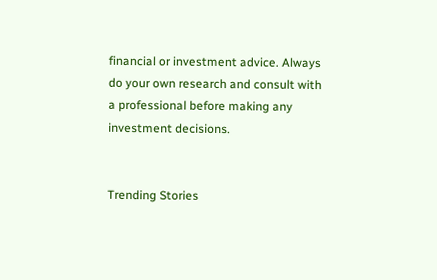financial or investment advice. Always do your own research and consult with a professional before making any investment decisions.


Trending Stories